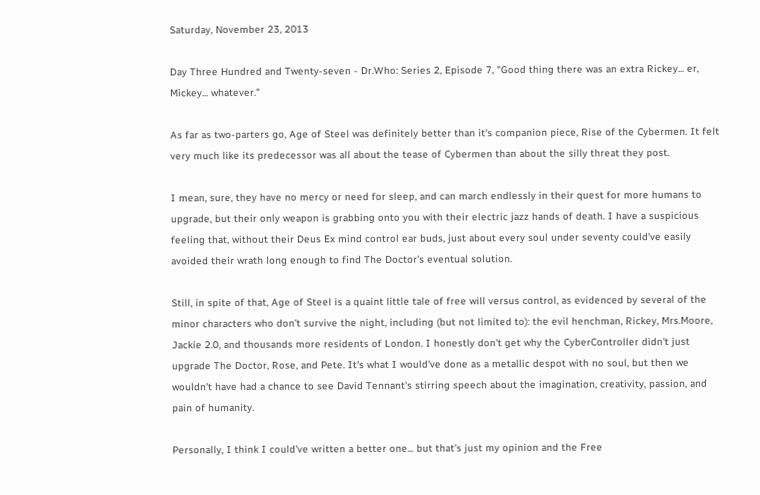Saturday, November 23, 2013

Day Three Hundred and Twenty-seven - Dr.Who: Series 2, Episode 7, "Good thing there was an extra Rickey... er, Mickey... whatever."

As far as two-parters go, Age of Steel was definitely better than it's companion piece, Rise of the Cybermen. It felt very much like its predecessor was all about the tease of Cybermen than about the silly threat they post.

I mean, sure, they have no mercy or need for sleep, and can march endlessly in their quest for more humans to upgrade, but their only weapon is grabbing onto you with their electric jazz hands of death. I have a suspicious feeling that, without their Deus Ex mind control ear buds, just about every soul under seventy could've easily avoided their wrath long enough to find The Doctor's eventual solution.

Still, in spite of that, Age of Steel is a quaint little tale of free will versus control, as evidenced by several of the minor characters who don't survive the night, including (but not limited to): the evil henchman, Rickey, Mrs.Moore, Jackie 2.0, and thousands more residents of London. I honestly don't get why the CyberController didn't just upgrade The Doctor, Rose, and Pete. It's what I would've done as a metallic despot with no soul, but then we wouldn't have had a chance to see David Tennant's stirring speech about the imagination, creativity, passion, and pain of humanity.

Personally, I think I could've written a better one... but that's just my opinion and the Free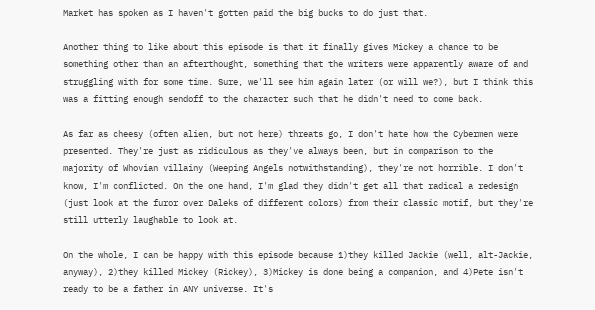Market has spoken as I haven't gotten paid the big bucks to do just that.

Another thing to like about this episode is that it finally gives Mickey a chance to be something other than an afterthought, something that the writers were apparently aware of and struggling with for some time. Sure, we'll see him again later (or will we?), but I think this was a fitting enough sendoff to the character such that he didn't need to come back.

As far as cheesy (often alien, but not here) threats go, I don't hate how the Cybermen were presented. They're just as ridiculous as they've always been, but in comparison to the majority of Whovian villainy (Weeping Angels notwithstanding), they're not horrible. I don't know, I'm conflicted. On the one hand, I'm glad they didn't get all that radical a redesign (just look at the furor over Daleks of different colors) from their classic motif, but they're still utterly laughable to look at.

On the whole, I can be happy with this episode because 1)they killed Jackie (well, alt-Jackie, anyway), 2)they killed Mickey (Rickey), 3)Mickey is done being a companion, and 4)Pete isn't ready to be a father in ANY universe. It's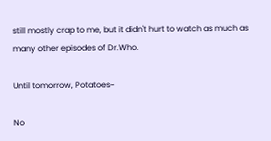still mostly crap to me, but it didn't hurt to watch as much as many other episodes of Dr.Who.

Until tomorrow, Potatoes~

No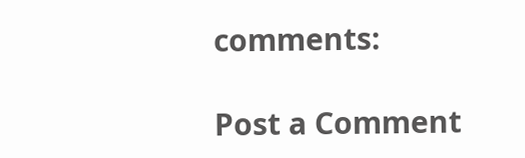comments:

Post a Comment